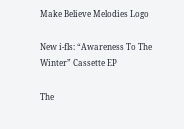Make Believe Melodies Logo

New i-fls: “Awareness To The Winter” Cassette EP

The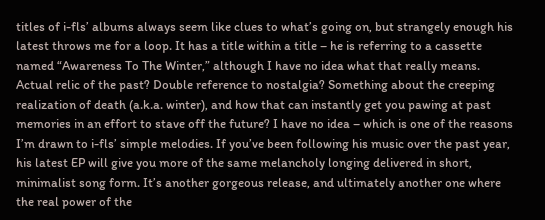titles of i-fls’ albums always seem like clues to what’s going on, but strangely enough his latest throws me for a loop. It has a title within a title – he is referring to a cassette named “Awareness To The Winter,” although I have no idea what that really means. Actual relic of the past? Double reference to nostalgia? Something about the creeping realization of death (a.k.a. winter), and how that can instantly get you pawing at past memories in an effort to stave off the future? I have no idea – which is one of the reasons I’m drawn to i-fls’ simple melodies. If you’ve been following his music over the past year, his latest EP will give you more of the same melancholy longing delivered in short, minimalist song form. It’s another gorgeous release, and ultimately another one where the real power of the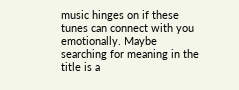music hinges on if these tunes can connect with you emotionally. Maybe searching for meaning in the title is a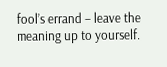fool’s errand – leave the meaning up to yourself.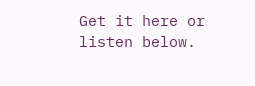Get it here or listen below.